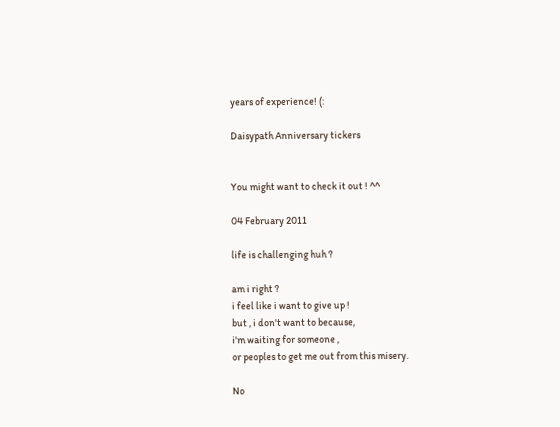years of experience! (:

Daisypath Anniversary tickers


You might want to check it out ! ^^

04 February 2011

life is challenging huh ?

am i right ?
i feel like i want to give up !
but , i don't want to because,
i'm waiting for someone ,
or peoples to get me out from this misery.

No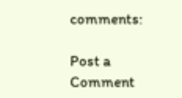comments:

Post a Comment